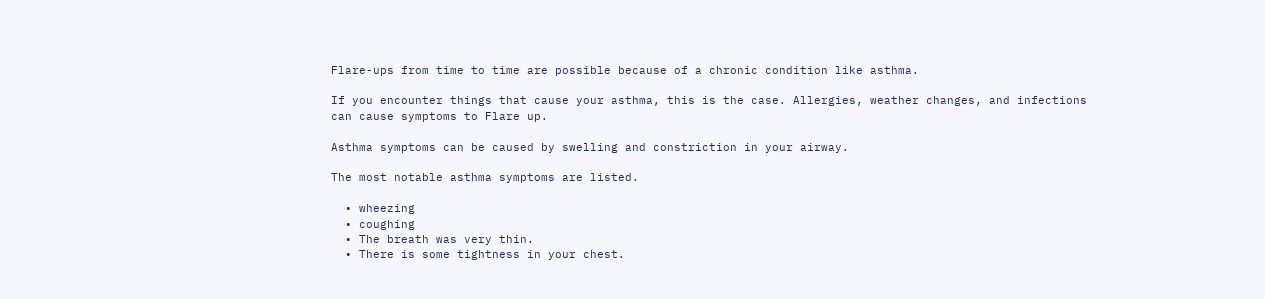Flare-ups from time to time are possible because of a chronic condition like asthma.

If you encounter things that cause your asthma, this is the case. Allergies, weather changes, and infections can cause symptoms to Flare up.

Asthma symptoms can be caused by swelling and constriction in your airway.

The most notable asthma symptoms are listed.

  • wheezing
  • coughing
  • The breath was very thin.
  • There is some tightness in your chest.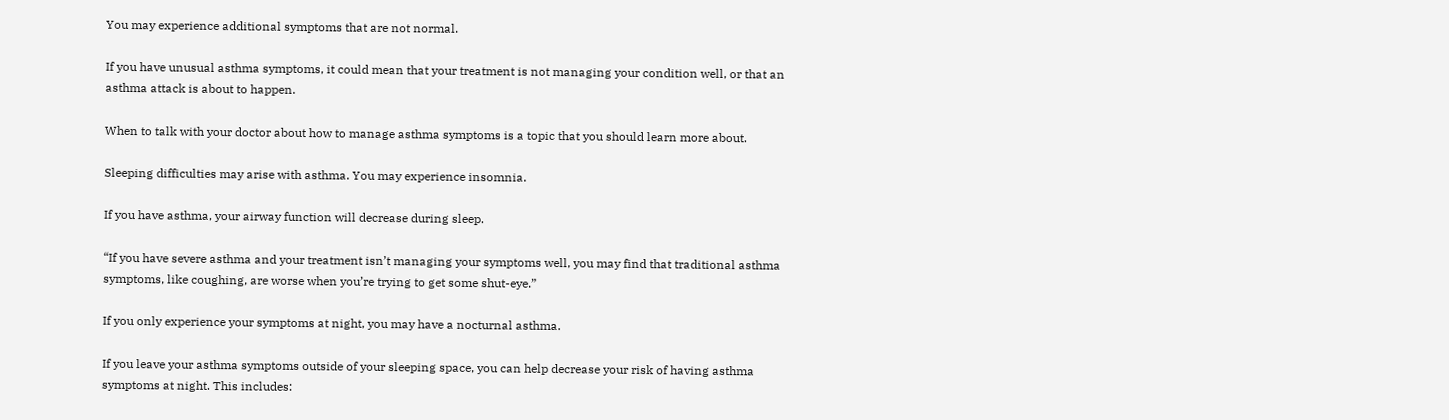You may experience additional symptoms that are not normal.

If you have unusual asthma symptoms, it could mean that your treatment is not managing your condition well, or that an asthma attack is about to happen.

When to talk with your doctor about how to manage asthma symptoms is a topic that you should learn more about.

Sleeping difficulties may arise with asthma. You may experience insomnia.

If you have asthma, your airway function will decrease during sleep.

“If you have severe asthma and your treatment isn’t managing your symptoms well, you may find that traditional asthma symptoms, like coughing, are worse when you’re trying to get some shut-eye.”

If you only experience your symptoms at night, you may have a nocturnal asthma.

If you leave your asthma symptoms outside of your sleeping space, you can help decrease your risk of having asthma symptoms at night. This includes: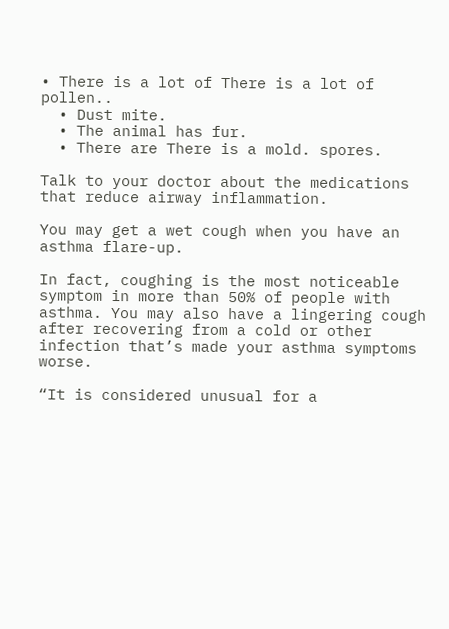• There is a lot of There is a lot of pollen..
  • Dust mite.
  • The animal has fur.
  • There are There is a mold. spores.

Talk to your doctor about the medications that reduce airway inflammation.

You may get a wet cough when you have an asthma flare-up.

In fact, coughing is the most noticeable symptom in more than 50% of people with asthma. You may also have a lingering cough after recovering from a cold or other infection that’s made your asthma symptoms worse.

“It is considered unusual for a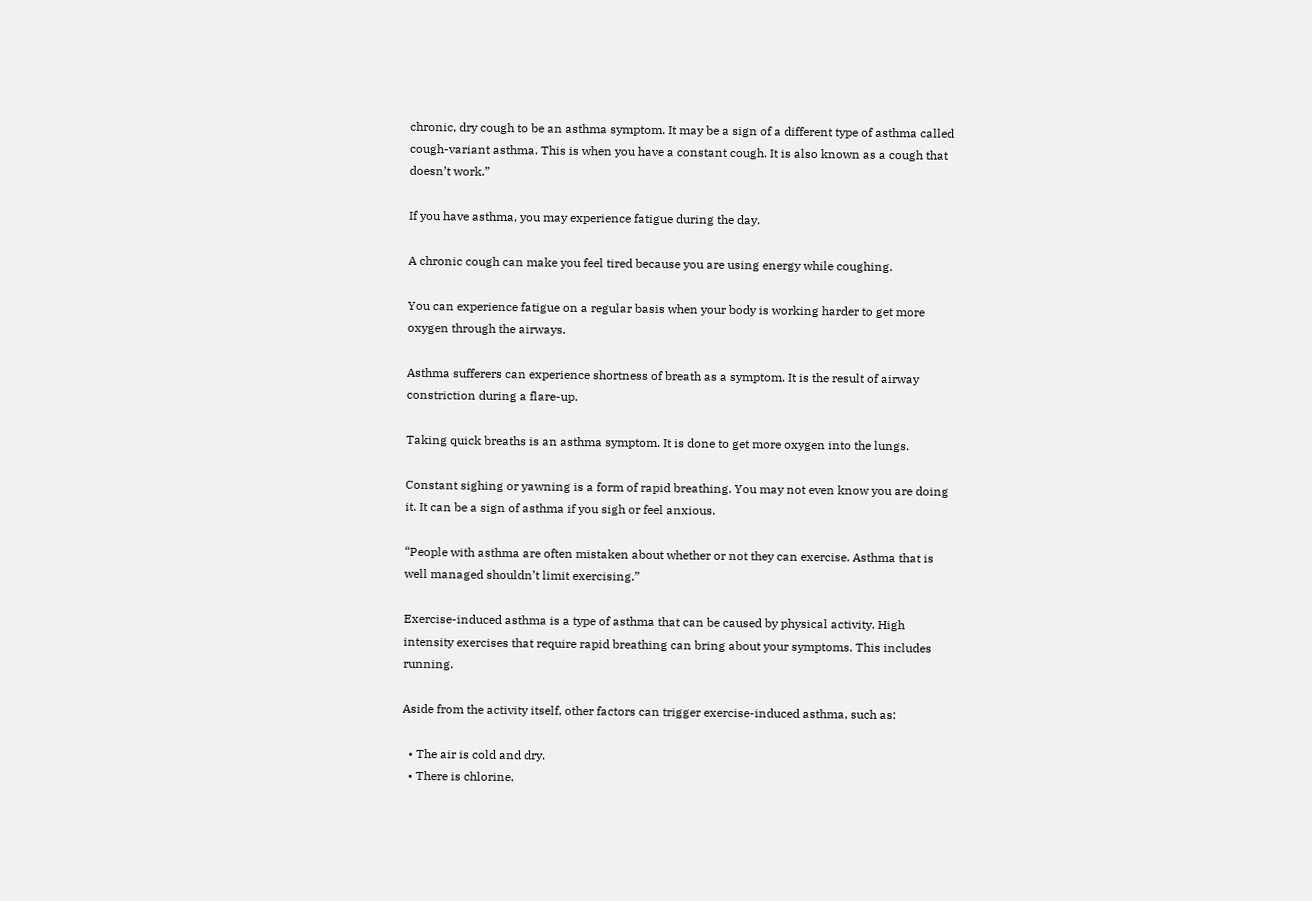chronic, dry cough to be an asthma symptom. It may be a sign of a different type of asthma called cough-variant asthma. This is when you have a constant cough. It is also known as a cough that doesn’t work.”

If you have asthma, you may experience fatigue during the day.

A chronic cough can make you feel tired because you are using energy while coughing.

You can experience fatigue on a regular basis when your body is working harder to get more oxygen through the airways.

Asthma sufferers can experience shortness of breath as a symptom. It is the result of airway constriction during a flare-up.

Taking quick breaths is an asthma symptom. It is done to get more oxygen into the lungs.

Constant sighing or yawning is a form of rapid breathing. You may not even know you are doing it. It can be a sign of asthma if you sigh or feel anxious.

“People with asthma are often mistaken about whether or not they can exercise. Asthma that is well managed shouldn’t limit exercising.”

Exercise-induced asthma is a type of asthma that can be caused by physical activity. High intensity exercises that require rapid breathing can bring about your symptoms. This includes running.

Aside from the activity itself, other factors can trigger exercise-induced asthma, such as:

  • The air is cold and dry.
  • There is chlorine.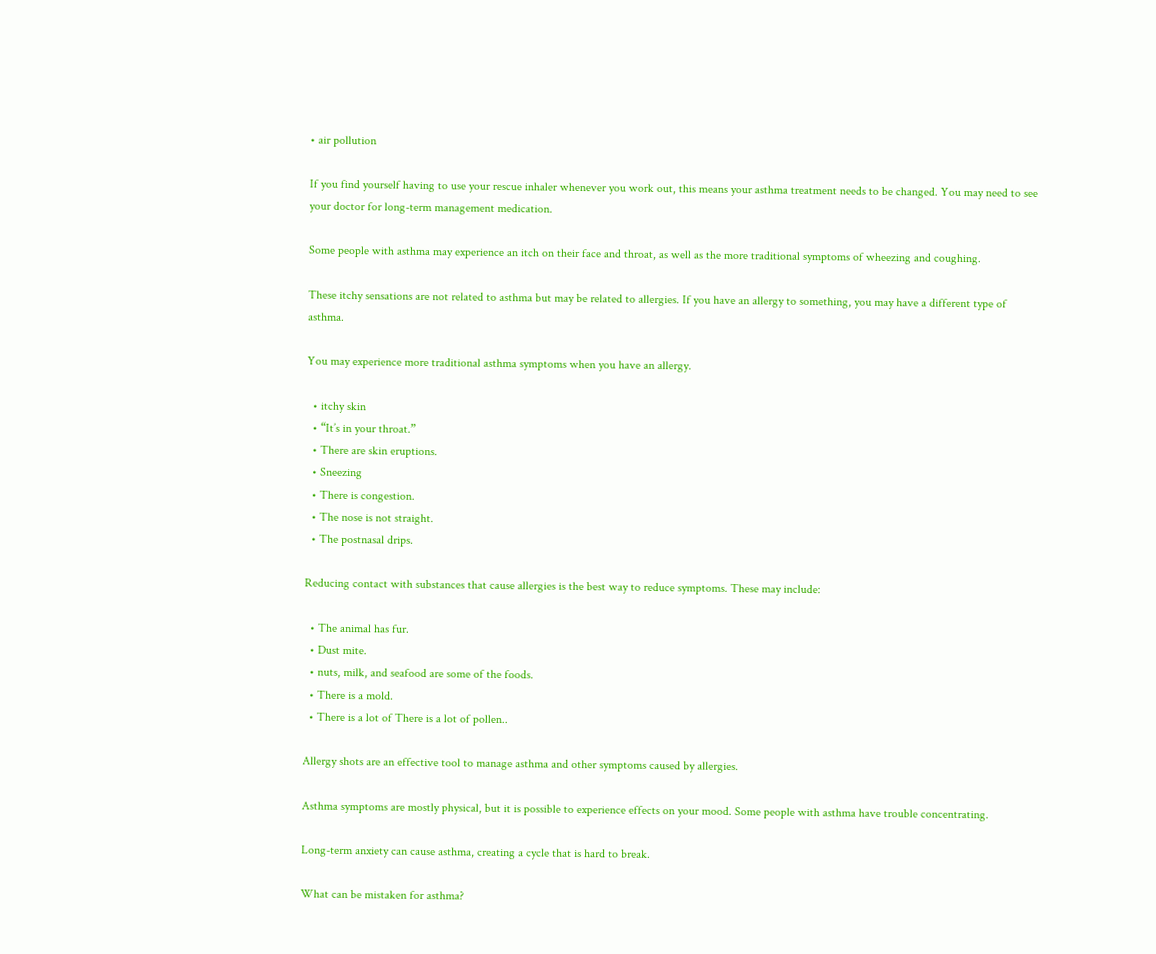• air pollution

If you find yourself having to use your rescue inhaler whenever you work out, this means your asthma treatment needs to be changed. You may need to see your doctor for long-term management medication.

Some people with asthma may experience an itch on their face and throat, as well as the more traditional symptoms of wheezing and coughing.

These itchy sensations are not related to asthma but may be related to allergies. If you have an allergy to something, you may have a different type of asthma.

You may experience more traditional asthma symptoms when you have an allergy.

  • itchy skin
  • “It’s in your throat.”
  • There are skin eruptions.
  • Sneezing
  • There is congestion.
  • The nose is not straight.
  • The postnasal drips.

Reducing contact with substances that cause allergies is the best way to reduce symptoms. These may include:

  • The animal has fur.
  • Dust mite.
  • nuts, milk, and seafood are some of the foods.
  • There is a mold.
  • There is a lot of There is a lot of pollen..

Allergy shots are an effective tool to manage asthma and other symptoms caused by allergies.

Asthma symptoms are mostly physical, but it is possible to experience effects on your mood. Some people with asthma have trouble concentrating.

Long-term anxiety can cause asthma, creating a cycle that is hard to break.

What can be mistaken for asthma?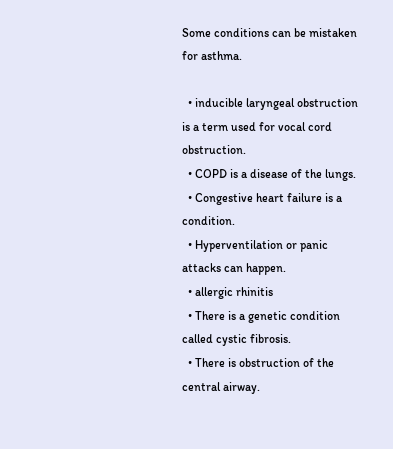Some conditions can be mistaken for asthma.

  • inducible laryngeal obstruction is a term used for vocal cord obstruction.
  • COPD is a disease of the lungs.
  • Congestive heart failure is a condition.
  • Hyperventilation or panic attacks can happen.
  • allergic rhinitis
  • There is a genetic condition called cystic fibrosis.
  • There is obstruction of the central airway.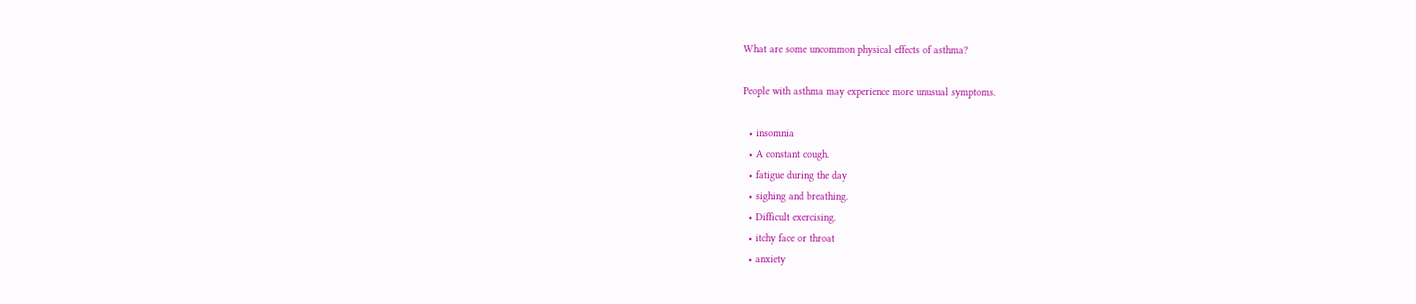What are some uncommon physical effects of asthma?

People with asthma may experience more unusual symptoms.

  • insomnia
  • A constant cough.
  • fatigue during the day
  • sighing and breathing.
  • Difficult exercising.
  • itchy face or throat
  • anxiety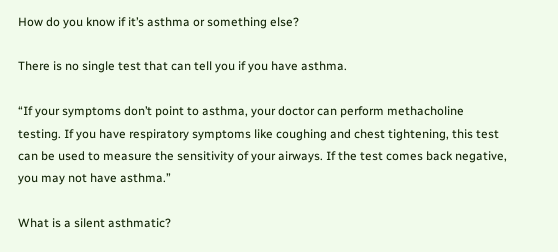How do you know if it’s asthma or something else?

There is no single test that can tell you if you have asthma.

“If your symptoms don’t point to asthma, your doctor can perform methacholine testing. If you have respiratory symptoms like coughing and chest tightening, this test can be used to measure the sensitivity of your airways. If the test comes back negative, you may not have asthma.”

What is a silent asthmatic?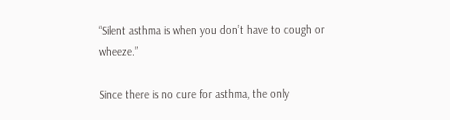“Silent asthma is when you don’t have to cough or wheeze.”

Since there is no cure for asthma, the only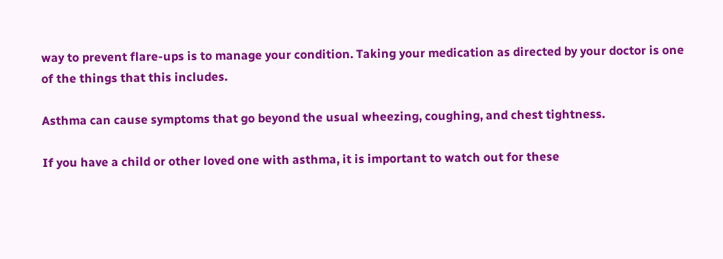way to prevent flare-ups is to manage your condition. Taking your medication as directed by your doctor is one of the things that this includes.

Asthma can cause symptoms that go beyond the usual wheezing, coughing, and chest tightness.

If you have a child or other loved one with asthma, it is important to watch out for these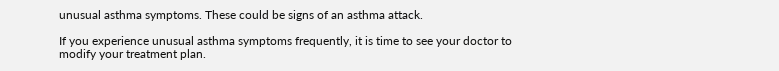unusual asthma symptoms. These could be signs of an asthma attack.

If you experience unusual asthma symptoms frequently, it is time to see your doctor to modify your treatment plan.